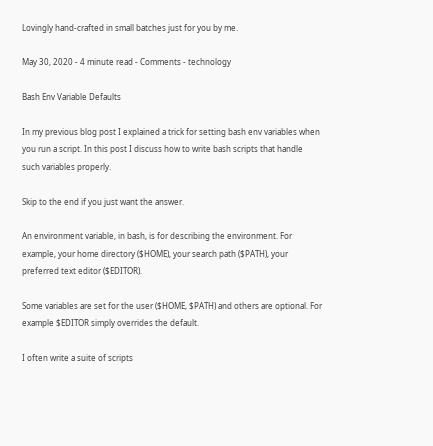Lovingly hand-crafted in small batches just for you by me.

May 30, 2020 - 4 minute read - Comments - technology

Bash Env Variable Defaults

In my previous blog post I explained a trick for setting bash env variables when you run a script. In this post I discuss how to write bash scripts that handle such variables properly.

Skip to the end if you just want the answer.

An environment variable, in bash, is for describing the environment. For example, your home directory ($HOME), your search path ($PATH), your preferred text editor ($EDITOR).

Some variables are set for the user ($HOME, $PATH) and others are optional. For example $EDITOR simply overrides the default.

I often write a suite of scripts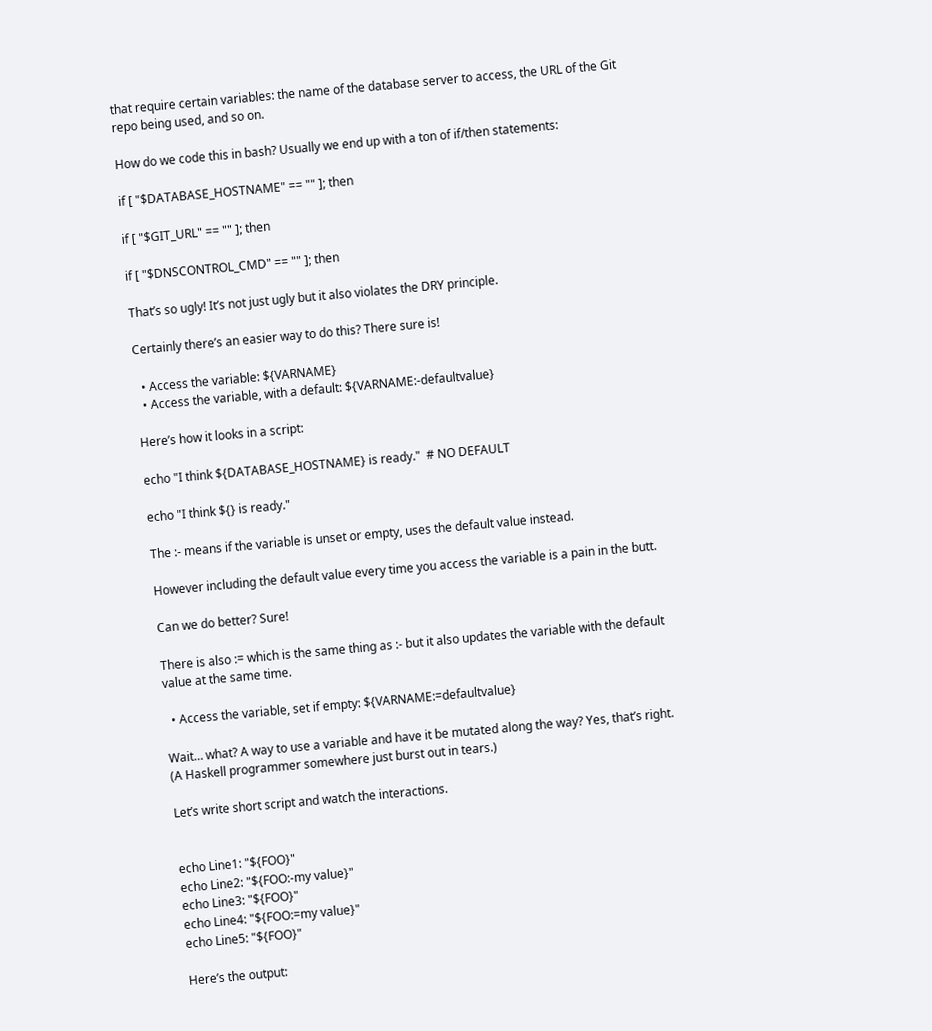that require certain variables: the name of the database server to access, the URL of the Git repo being used, and so on.

How do we code this in bash? Usually we end up with a ton of if/then statements:

if [ "$DATABASE_HOSTNAME" == "" ]; then

if [ "$GIT_URL" == "" ]; then

if [ "$DNSCONTROL_CMD" == "" ]; then

That’s so ugly! It’s not just ugly but it also violates the DRY principle.

Certainly there’s an easier way to do this? There sure is!

  • Access the variable: ${VARNAME}
  • Access the variable, with a default: ${VARNAME:-defaultvalue}

Here’s how it looks in a script:

echo "I think ${DATABASE_HOSTNAME} is ready."  # NO DEFAULT

echo "I think ${} is ready."

The :- means if the variable is unset or empty, uses the default value instead.

However including the default value every time you access the variable is a pain in the butt.

Can we do better? Sure!

There is also := which is the same thing as :- but it also updates the variable with the default value at the same time.

  • Access the variable, set if empty: ${VARNAME:=defaultvalue}

Wait… what? A way to use a variable and have it be mutated along the way? Yes, that’s right. (A Haskell programmer somewhere just burst out in tears.)

Let’s write short script and watch the interactions.


echo Line1: "${FOO}"
echo Line2: "${FOO:-my value}"
echo Line3: "${FOO}"
echo Line4: "${FOO:=my value}"
echo Line5: "${FOO}"

Here’s the output: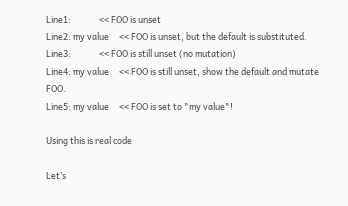Line1:              << FOO is unset
Line2: my value     << FOO is unset, but the default is substituted.
Line3:              << FOO is still unset (no mutation)
Line4: my value     << FOO is still unset, show the default and mutate FOO.
Line5: my value     << FOO is set to "my value"!

Using this is real code

Let’s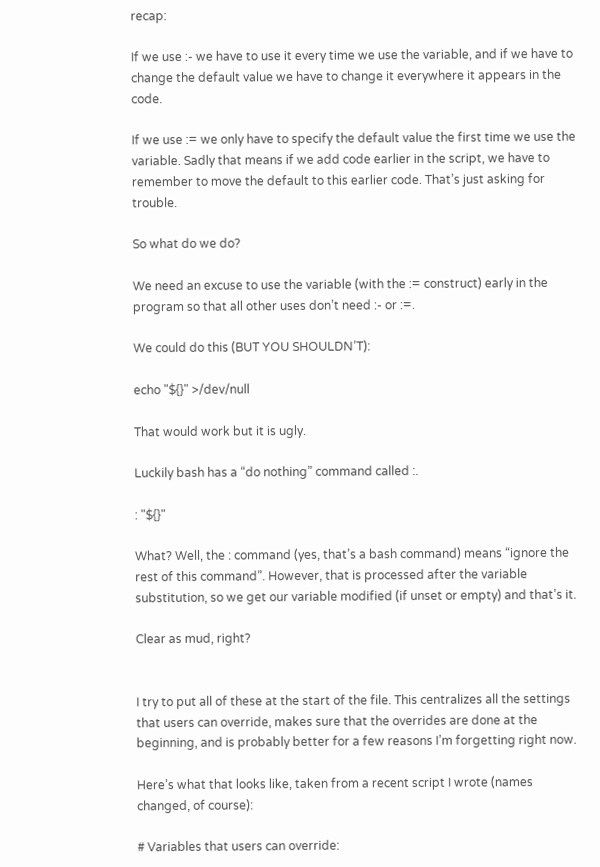recap:

If we use :- we have to use it every time we use the variable, and if we have to change the default value we have to change it everywhere it appears in the code.

If we use := we only have to specify the default value the first time we use the variable. Sadly that means if we add code earlier in the script, we have to remember to move the default to this earlier code. That’s just asking for trouble.

So what do we do?

We need an excuse to use the variable (with the := construct) early in the program so that all other uses don’t need :- or :=.

We could do this (BUT YOU SHOULDN’T):

echo "${}" >/dev/null

That would work but it is ugly.

Luckily bash has a “do nothing” command called :.

: "${}"

What? Well, the : command (yes, that’s a bash command) means “ignore the rest of this command”. However, that is processed after the variable substitution, so we get our variable modified (if unset or empty) and that’s it.

Clear as mud, right?


I try to put all of these at the start of the file. This centralizes all the settings that users can override, makes sure that the overrides are done at the beginning, and is probably better for a few reasons I’m forgetting right now.

Here’s what that looks like, taken from a recent script I wrote (names changed, of course):

# Variables that users can override: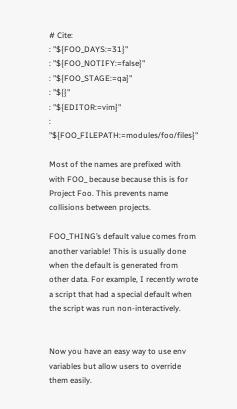# Cite:
: "${FOO_DAYS:=31}"
: "${FOO_NOTIFY:=false}"
: "${FOO_STAGE:=qa}"
: "${}"
: "${EDITOR:=vim}"
: "${FOO_FILEPATH:=modules/foo/files}"

Most of the names are prefixed with with FOO_ because because this is for Project Foo. This prevents name collisions between projects.

FOO_THING’s default value comes from another variable! This is usually done when the default is generated from other data. For example, I recently wrote a script that had a special default when the script was run non-interactively.


Now you have an easy way to use env variables but allow users to override them easily.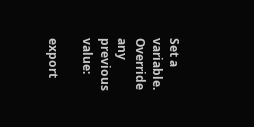Set a variable. Override any previous value:

export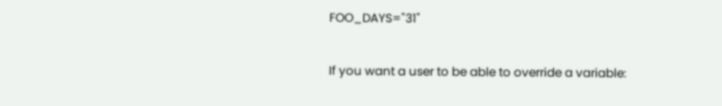FOO_DAYS="31"

If you want a user to be able to override a variable: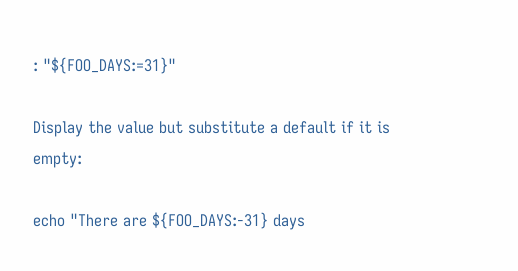: "${FOO_DAYS:=31}"

Display the value but substitute a default if it is empty:

echo "There are ${FOO_DAYS:-31} days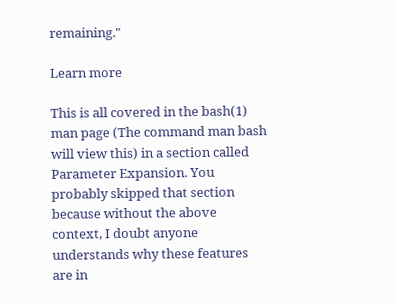remaining."

Learn more

This is all covered in the bash(1) man page (The command man bash will view this) in a section called Parameter Expansion. You probably skipped that section because without the above context, I doubt anyone understands why these features are in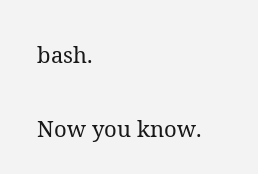bash.

Now you know.